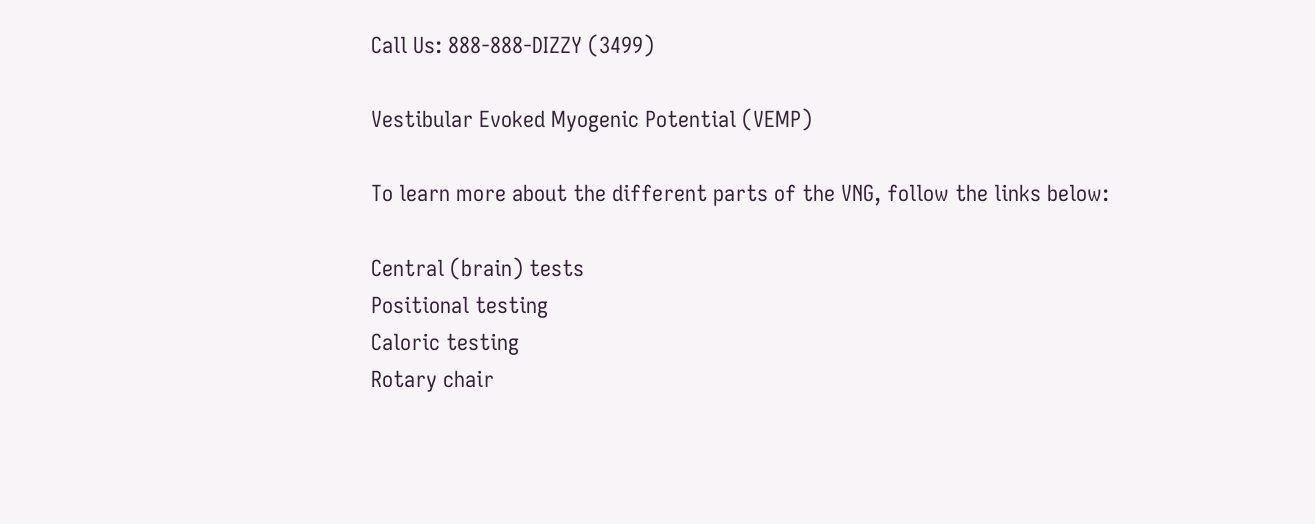Call Us: 888-888-DIZZY (3499)

Vestibular Evoked Myogenic Potential (VEMP)

To learn more about the different parts of the VNG, follow the links below:

Central (brain) tests
Positional testing
Caloric testing
Rotary chair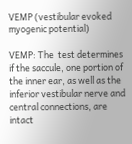VEMP (vestibular evoked myogenic potential)

VEMP: The  test determines if the saccule, one portion of the inner ear, as well as the inferior vestibular nerve and central connections, are intact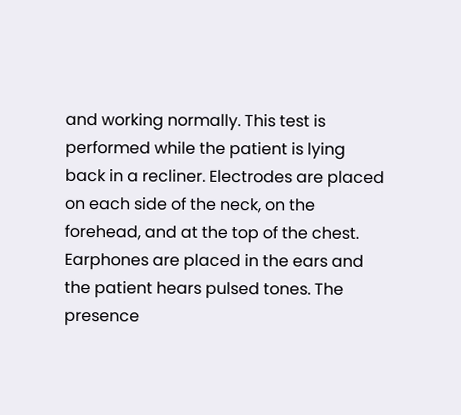and working normally. This test is performed while the patient is lying back in a recliner. Electrodes are placed on each side of the neck, on the forehead, and at the top of the chest. Earphones are placed in the ears and the patient hears pulsed tones. The presence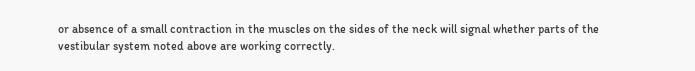or absence of a small contraction in the muscles on the sides of the neck will signal whether parts of the vestibular system noted above are working correctly.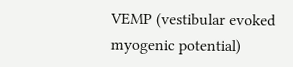VEMP (vestibular evoked myogenic potential)